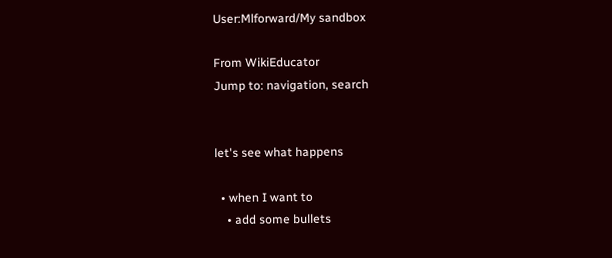User:Mlforward/My sandbox

From WikiEducator
Jump to: navigation, search


let's see what happens

  • when I want to
    • add some bullets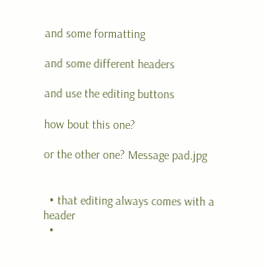and some formatting

and some different headers

and use the editing buttons

how bout this one?

or the other one? Message pad.jpg


  • that editing always comes with a header
  •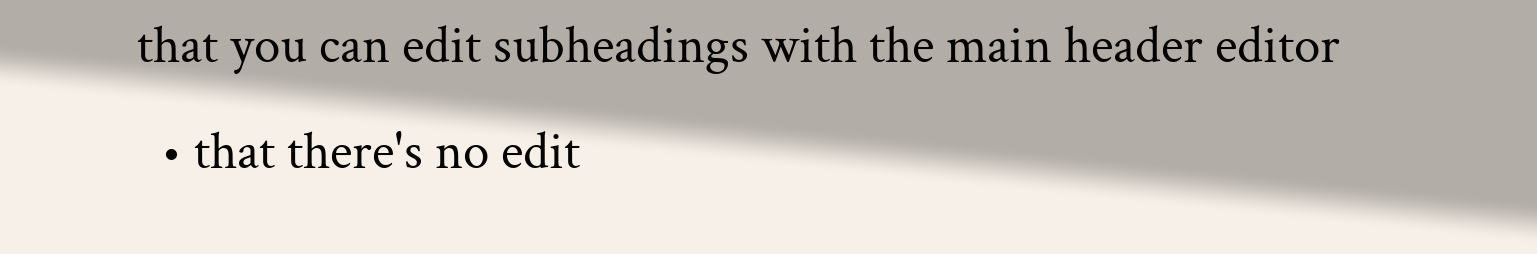that you can edit subheadings with the main header editor
  • that there's no edit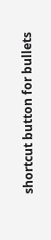shortcut button for bullets